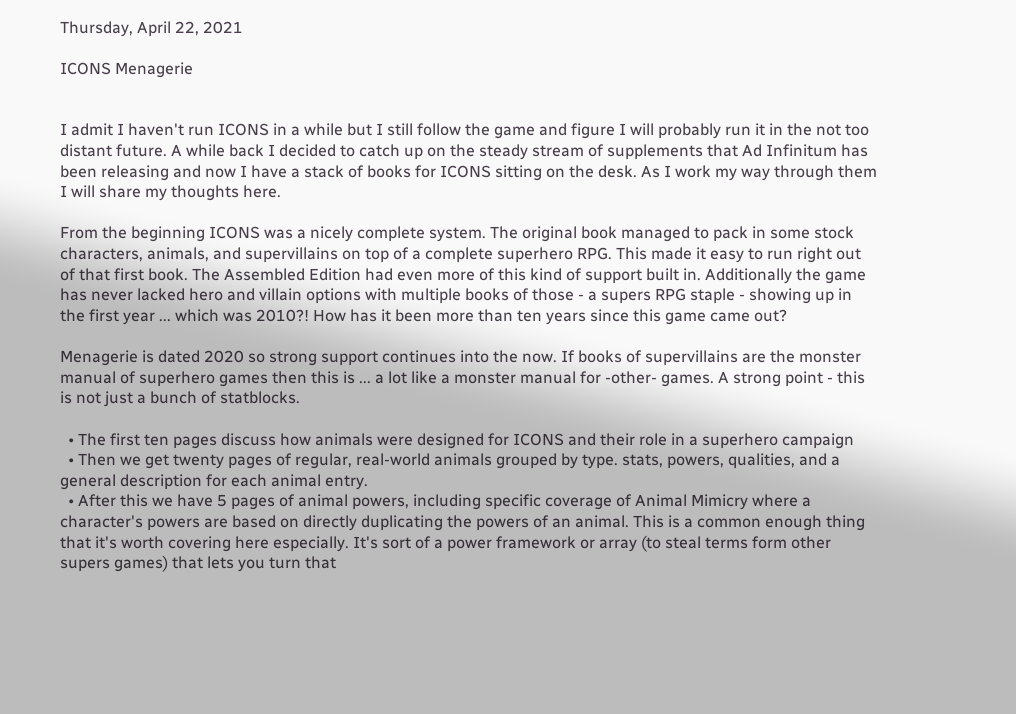Thursday, April 22, 2021

ICONS Menagerie


I admit I haven't run ICONS in a while but I still follow the game and figure I will probably run it in the not too distant future. A while back I decided to catch up on the steady stream of supplements that Ad Infinitum has been releasing and now I have a stack of books for ICONS sitting on the desk. As I work my way through them I will share my thoughts here.

From the beginning ICONS was a nicely complete system. The original book managed to pack in some stock characters, animals, and supervillains on top of a complete superhero RPG. This made it easy to run right out of that first book. The Assembled Edition had even more of this kind of support built in. Additionally the game has never lacked hero and villain options with multiple books of those - a supers RPG staple - showing up in the first year ... which was 2010?! How has it been more than ten years since this game came out?

Menagerie is dated 2020 so strong support continues into the now. If books of supervillains are the monster manual of superhero games then this is ... a lot like a monster manual for -other- games. A strong point - this is not just a bunch of statblocks.

  • The first ten pages discuss how animals were designed for ICONS and their role in a superhero campaign
  • Then we get twenty pages of regular, real-world animals grouped by type. stats, powers, qualities, and a general description for each animal entry.
  • After this we have 5 pages of animal powers, including specific coverage of Animal Mimicry where a character's powers are based on directly duplicating the powers of an animal. This is a common enough thing that it's worth covering here especially. It's sort of a power framework or array (to steal terms form other supers games) that lets you turn that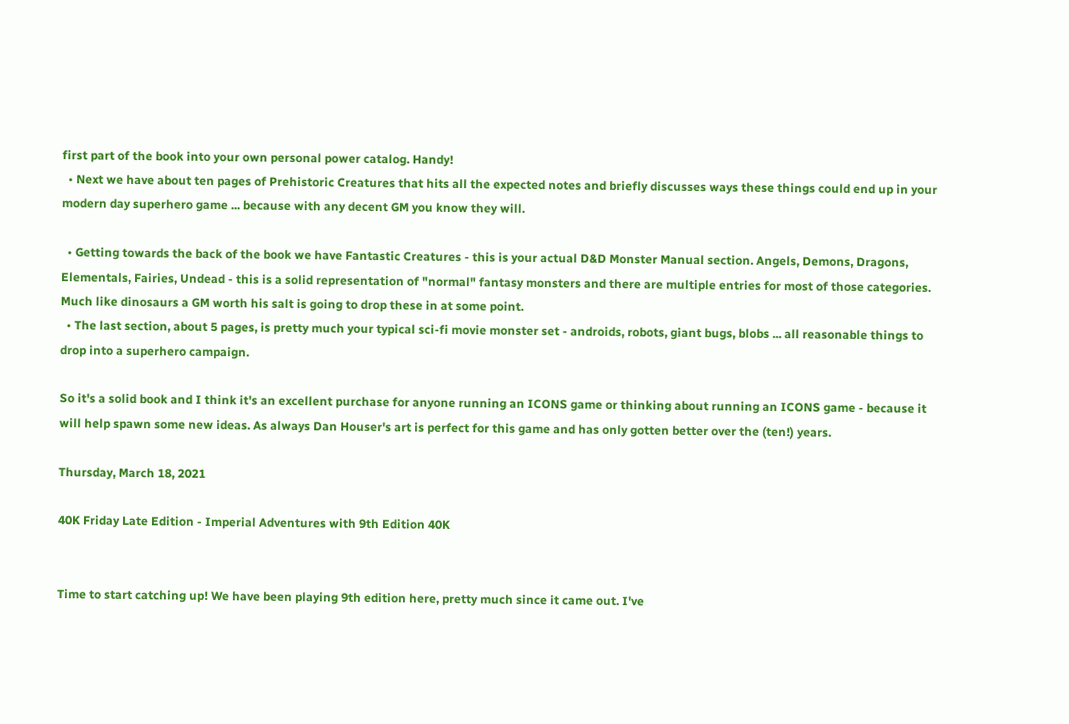first part of the book into your own personal power catalog. Handy!
  • Next we have about ten pages of Prehistoric Creatures that hits all the expected notes and briefly discusses ways these things could end up in your modern day superhero game ... because with any decent GM you know they will.

  • Getting towards the back of the book we have Fantastic Creatures - this is your actual D&D Monster Manual section. Angels, Demons, Dragons, Elementals, Fairies, Undead - this is a solid representation of "normal" fantasy monsters and there are multiple entries for most of those categories. Much like dinosaurs a GM worth his salt is going to drop these in at some point.
  • The last section, about 5 pages, is pretty much your typical sci-fi movie monster set - androids, robots, giant bugs, blobs ... all reasonable things to drop into a superhero campaign.

So it's a solid book and I think it's an excellent purchase for anyone running an ICONS game or thinking about running an ICONS game - because it will help spawn some new ideas. As always Dan Houser's art is perfect for this game and has only gotten better over the (ten!) years.

Thursday, March 18, 2021

40K Friday Late Edition - Imperial Adventures with 9th Edition 40K


Time to start catching up! We have been playing 9th edition here, pretty much since it came out. I've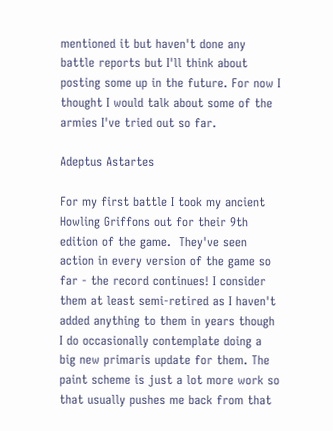mentioned it but haven't done any battle reports but I'll think about posting some up in the future. For now I thought I would talk about some of the armies I've tried out so far.

Adeptus Astartes

For my first battle I took my ancient Howling Griffons out for their 9th edition of the game.  They've seen action in every version of the game so far - the record continues! I consider them at least semi-retired as I haven't added anything to them in years though I do occasionally contemplate doing a big new primaris update for them. The paint scheme is just a lot more work so that usually pushes me back from that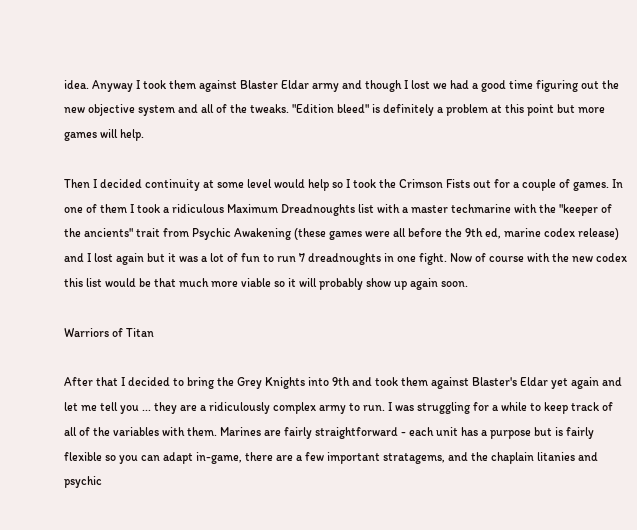idea. Anyway I took them against Blaster Eldar army and though I lost we had a good time figuring out the new objective system and all of the tweaks. "Edition bleed" is definitely a problem at this point but more games will help.

Then I decided continuity at some level would help so I took the Crimson Fists out for a couple of games. In one of them I took a ridiculous Maximum Dreadnoughts list with a master techmarine with the "keeper of the ancients" trait from Psychic Awakening (these games were all before the 9th ed, marine codex release) and I lost again but it was a lot of fun to run 7 dreadnoughts in one fight. Now of course with the new codex this list would be that much more viable so it will probably show up again soon.

Warriors of Titan

After that I decided to bring the Grey Knights into 9th and took them against Blaster's Eldar yet again and let me tell you ... they are a ridiculously complex army to run. I was struggling for a while to keep track of all of the variables with them. Marines are fairly straightforward - each unit has a purpose but is fairly flexible so you can adapt in-game, there are a few important stratagems, and the chaplain litanies and psychic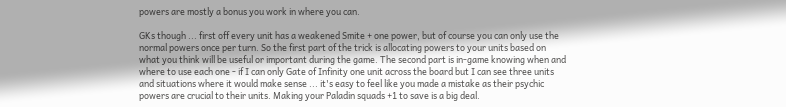powers are mostly a bonus you work in where you can.

GKs though ... first off every unit has a weakened Smite + one power, but of course you can only use the normal powers once per turn. So the first part of the trick is allocating powers to your units based on what you think will be useful or important during the game. The second part is in-game knowing when and where to use each one - if I can only Gate of Infinity one unit across the board but I can see three units and situations where it would make sense ... it's easy to feel like you made a mistake as their psychic powers are crucial to their units. Making your Paladin squads +1 to save is a big deal.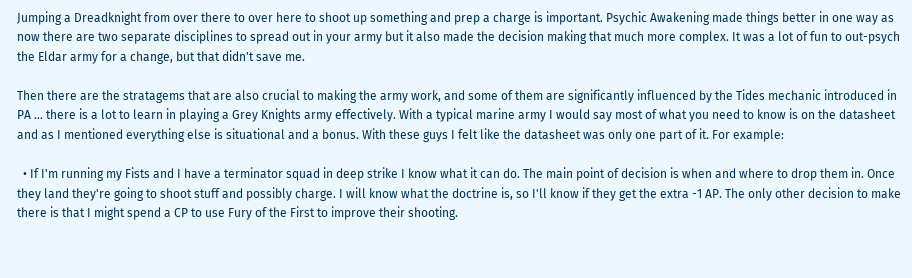Jumping a Dreadknight from over there to over here to shoot up something and prep a charge is important. Psychic Awakening made things better in one way as now there are two separate disciplines to spread out in your army but it also made the decision making that much more complex. It was a lot of fun to out-psych the Eldar army for a change, but that didn't save me.

Then there are the stratagems that are also crucial to making the army work, and some of them are significantly influenced by the Tides mechanic introduced in PA ... there is a lot to learn in playing a Grey Knights army effectively. With a typical marine army I would say most of what you need to know is on the datasheet and as I mentioned everything else is situational and a bonus. With these guys I felt like the datasheet was only one part of it. For example:

  • If I'm running my Fists and I have a terminator squad in deep strike I know what it can do. The main point of decision is when and where to drop them in. Once they land they're going to shoot stuff and possibly charge. I will know what the doctrine is, so I'll know if they get the extra -1 AP. The only other decision to make there is that I might spend a CP to use Fury of the First to improve their shooting.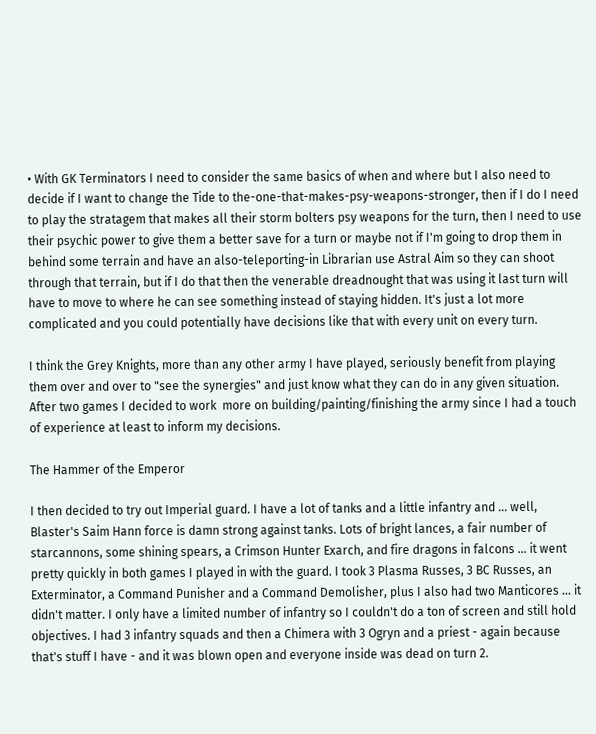• With GK Terminators I need to consider the same basics of when and where but I also need to decide if I want to change the Tide to the-one-that-makes-psy-weapons-stronger, then if I do I need to play the stratagem that makes all their storm bolters psy weapons for the turn, then I need to use their psychic power to give them a better save for a turn or maybe not if I'm going to drop them in behind some terrain and have an also-teleporting-in Librarian use Astral Aim so they can shoot through that terrain, but if I do that then the venerable dreadnought that was using it last turn will have to move to where he can see something instead of staying hidden. It's just a lot more complicated and you could potentially have decisions like that with every unit on every turn.

I think the Grey Knights, more than any other army I have played, seriously benefit from playing them over and over to "see the synergies" and just know what they can do in any given situation. After two games I decided to work  more on building/painting/finishing the army since I had a touch of experience at least to inform my decisions.

The Hammer of the Emperor

I then decided to try out Imperial guard. I have a lot of tanks and a little infantry and ... well, Blaster's Saim Hann force is damn strong against tanks. Lots of bright lances, a fair number of starcannons, some shining spears, a Crimson Hunter Exarch, and fire dragons in falcons ... it went pretty quickly in both games I played in with the guard. I took 3 Plasma Russes, 3 BC Russes, an Exterminator, a Command Punisher and a Command Demolisher, plus I also had two Manticores ... it didn't matter. I only have a limited number of infantry so I couldn't do a ton of screen and still hold objectives. I had 3 infantry squads and then a Chimera with 3 Ogryn and a priest - again because that's stuff I have - and it was blown open and everyone inside was dead on turn 2.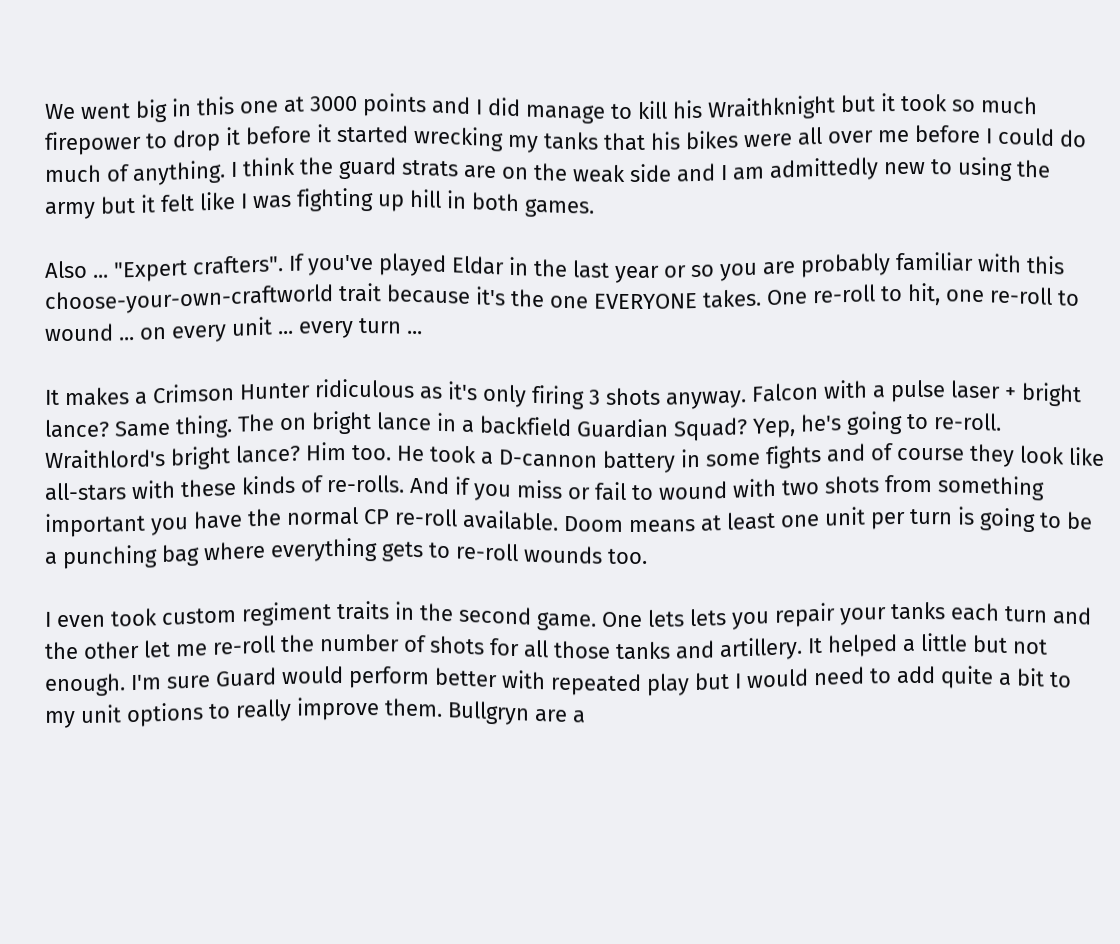We went big in this one at 3000 points and I did manage to kill his Wraithknight but it took so much firepower to drop it before it started wrecking my tanks that his bikes were all over me before I could do much of anything. I think the guard strats are on the weak side and I am admittedly new to using the army but it felt like I was fighting up hill in both games.

Also ... "Expert crafters". If you've played Eldar in the last year or so you are probably familiar with this choose-your-own-craftworld trait because it's the one EVERYONE takes. One re-roll to hit, one re-roll to wound ... on every unit ... every turn ...

It makes a Crimson Hunter ridiculous as it's only firing 3 shots anyway. Falcon with a pulse laser + bright lance? Same thing. The on bright lance in a backfield Guardian Squad? Yep, he's going to re-roll. Wraithlord's bright lance? Him too. He took a D-cannon battery in some fights and of course they look like all-stars with these kinds of re-rolls. And if you miss or fail to wound with two shots from something important you have the normal CP re-roll available. Doom means at least one unit per turn is going to be a punching bag where everything gets to re-roll wounds too.

I even took custom regiment traits in the second game. One lets lets you repair your tanks each turn and the other let me re-roll the number of shots for all those tanks and artillery. It helped a little but not enough. I'm sure Guard would perform better with repeated play but I would need to add quite a bit to my unit options to really improve them. Bullgryn are a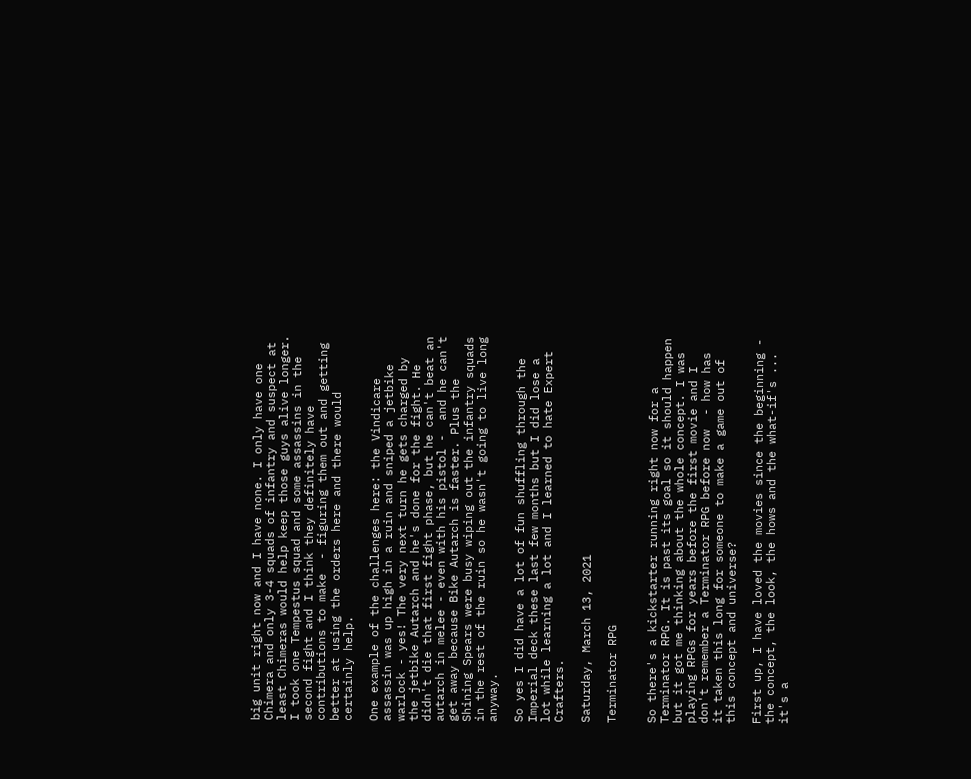big unit right now and I have none. I only have one Chimera and only 3-4 squads of infantry and suspect at least Chimeras would help keep those guys alive longer. I took one Tempestus squad and some assassins in the second fight and I think they definitely have contributions to make  - figuring them out and getting better at using the orders here and there would certainly help.

One example of the challenges here: the Vindicare assassin was up high in a ruin and sniped a jetbike warlock - yes! The very next turn he gets charged by the jetbike Autarch and he's done for the fight. He didn't die that first fight phase, but he can't beat an autarch in melee - even with his pistol -  and he can't get away because Bike Autarch is faster. Plus the Shining Spears were busy wiping out the infantry squads in the rest of the ruin so he wasn't going to live long anyway.

So yes I did have a lot of fun shuffling through the Imperial deck these last few months but I did lose a lot while learning a lot and I learned to hate Expert Crafters.

Saturday, March 13, 2021

Terminator RPG


So there's a kickstarter running right now for a Terminator RPG. It is past its goal so it should happen but it got me thinking about the whole concept. I was playing RPGs for years before the first movie and I don't remember a Terminator RPG before now  - how has it taken this long for someone to make a game out of this concept and universe?

First up, I have loved the movies since the beginning - the concept, the look, the hows and the what-if's ... it's a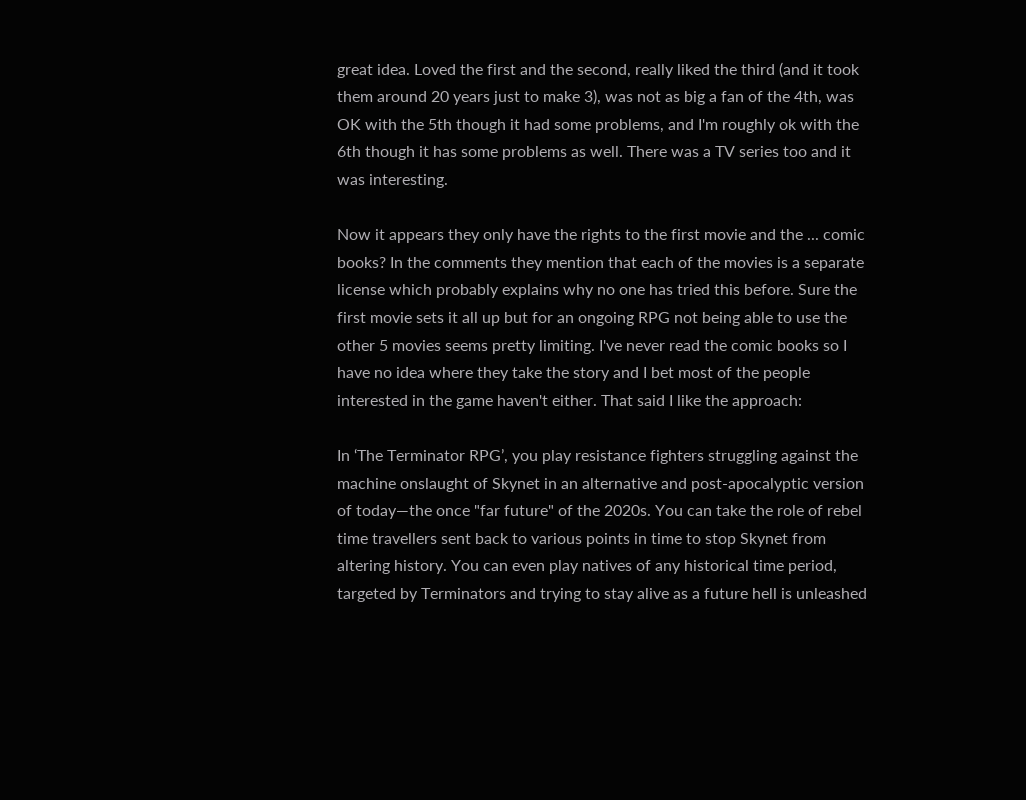great idea. Loved the first and the second, really liked the third (and it took them around 20 years just to make 3), was not as big a fan of the 4th, was OK with the 5th though it had some problems, and I'm roughly ok with the 6th though it has some problems as well. There was a TV series too and it was interesting.

Now it appears they only have the rights to the first movie and the ... comic books? In the comments they mention that each of the movies is a separate license which probably explains why no one has tried this before. Sure the first movie sets it all up but for an ongoing RPG not being able to use the other 5 movies seems pretty limiting. I've never read the comic books so I have no idea where they take the story and I bet most of the people interested in the game haven't either. That said I like the approach:

In ‘The Terminator RPG’, you play resistance fighters struggling against the machine onslaught of Skynet in an alternative and post-apocalyptic version of today—the once "far future" of the 2020s. You can take the role of rebel time travellers sent back to various points in time to stop Skynet from altering history. You can even play natives of any historical time period, targeted by Terminators and trying to stay alive as a future hell is unleashed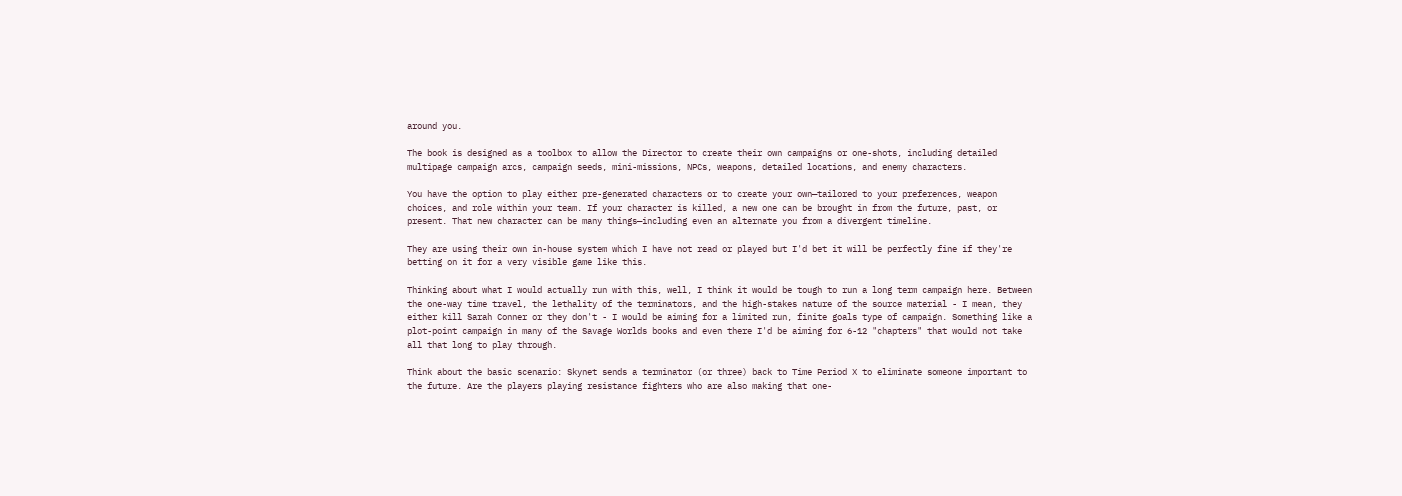around you.

The book is designed as a toolbox to allow the Director to create their own campaigns or one-shots, including detailed multipage campaign arcs, campaign seeds, mini-missions, NPCs, weapons, detailed locations, and enemy characters.

You have the option to play either pre-generated characters or to create your own—tailored to your preferences, weapon choices, and role within your team. If your character is killed, a new one can be brought in from the future, past, or present. That new character can be many things—including even an alternate you from a divergent timeline.

They are using their own in-house system which I have not read or played but I'd bet it will be perfectly fine if they're betting on it for a very visible game like this.

Thinking about what I would actually run with this, well, I think it would be tough to run a long term campaign here. Between the one-way time travel, the lethality of the terminators, and the high-stakes nature of the source material - I mean, they either kill Sarah Conner or they don't - I would be aiming for a limited run, finite goals type of campaign. Something like a plot-point campaign in many of the Savage Worlds books and even there I'd be aiming for 6-12 "chapters" that would not take all that long to play through.

Think about the basic scenario: Skynet sends a terminator (or three) back to Time Period X to eliminate someone important to the future. Are the players playing resistance fighters who are also making that one-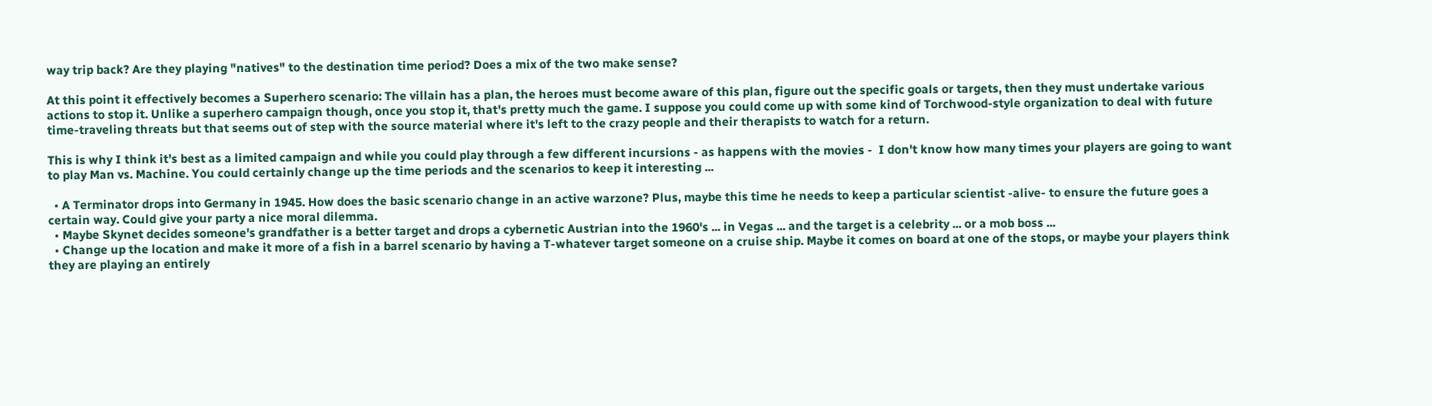way trip back? Are they playing "natives" to the destination time period? Does a mix of the two make sense?

At this point it effectively becomes a Superhero scenario: The villain has a plan, the heroes must become aware of this plan, figure out the specific goals or targets, then they must undertake various actions to stop it. Unlike a superhero campaign though, once you stop it, that's pretty much the game. I suppose you could come up with some kind of Torchwood-style organization to deal with future time-traveling threats but that seems out of step with the source material where it's left to the crazy people and their therapists to watch for a return.

This is why I think it's best as a limited campaign and while you could play through a few different incursions - as happens with the movies -  I don't know how many times your players are going to want to play Man vs. Machine. You could certainly change up the time periods and the scenarios to keep it interesting ...

  • A Terminator drops into Germany in 1945. How does the basic scenario change in an active warzone? Plus, maybe this time he needs to keep a particular scientist -alive- to ensure the future goes a certain way. Could give your party a nice moral dilemma.
  • Maybe Skynet decides someone's grandfather is a better target and drops a cybernetic Austrian into the 1960's ... in Vegas ... and the target is a celebrity ... or a mob boss ...
  • Change up the location and make it more of a fish in a barrel scenario by having a T-whatever target someone on a cruise ship. Maybe it comes on board at one of the stops, or maybe your players think they are playing an entirely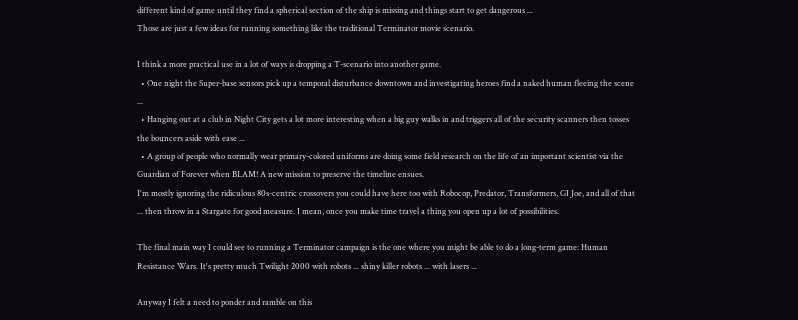different kind of game until they find a spherical section of the ship is missing and things start to get dangerous ...
Those are just a few ideas for running something like the traditional Terminator movie scenario.

I think a more practical use in a lot of ways is dropping a T-scenario into another game.
  • One night the Super-base sensors pick up a temporal disturbance downtown and investigating heroes find a naked human fleeing the scene ...
  • Hanging out at a club in Night City gets a lot more interesting when a big guy walks in and triggers all of the security scanners then tosses the bouncers aside with ease ...
  • A group of people who normally wear primary-colored uniforms are doing some field research on the life of an important scientist via the Guardian of Forever when BLAM! A new mission to preserve the timeline ensues.
I'm mostly ignoring the ridiculous 80s-centric crossovers you could have here too with Robocop, Predator, Transformers, GI Joe, and all of that ... then throw in a Stargate for good measure. I mean, once you make time travel a thing you open up a lot of possibilities.

The final main way I could see to running a Terminator campaign is the one where you might be able to do a long-term game: Human Resistance Wars. It's pretty much Twilight 2000 with robots ... shiny killer robots ... with lasers ...

Anyway I felt a need to ponder and ramble on this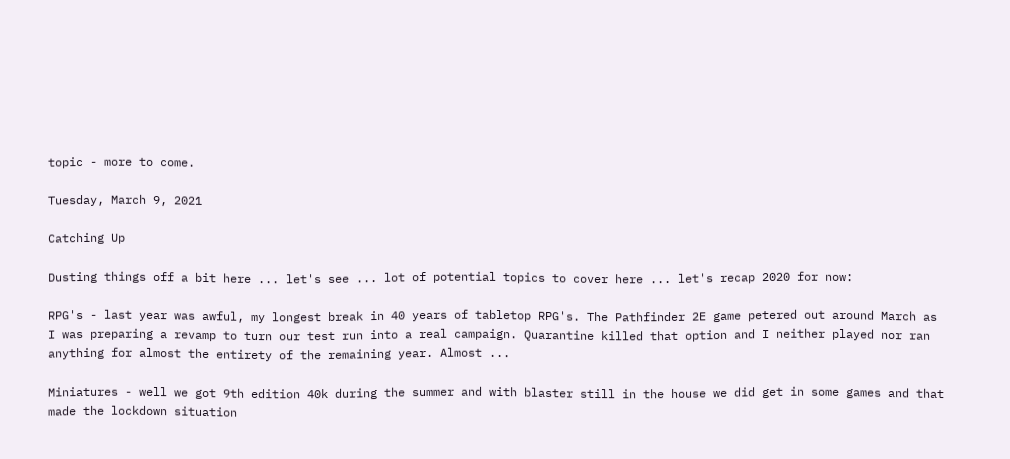topic - more to come.

Tuesday, March 9, 2021

Catching Up

Dusting things off a bit here ... let's see ... lot of potential topics to cover here ... let's recap 2020 for now:

RPG's - last year was awful, my longest break in 40 years of tabletop RPG's. The Pathfinder 2E game petered out around March as I was preparing a revamp to turn our test run into a real campaign. Quarantine killed that option and I neither played nor ran anything for almost the entirety of the remaining year. Almost ...

Miniatures - well we got 9th edition 40k during the summer and with blaster still in the house we did get in some games and that made the lockdown situation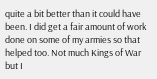quite a bit better than it could have been. I did get a fair amount of work done on some of my armies so that helped too. Not much Kings of War but I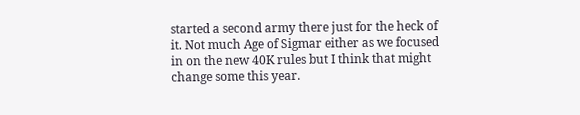started a second army there just for the heck of it. Not much Age of Sigmar either as we focused in on the new 40K rules but I think that might change some this year.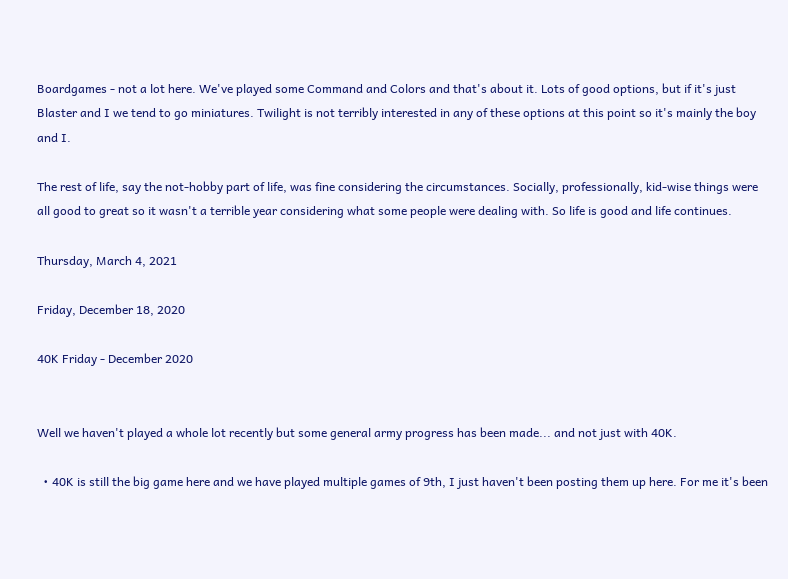Boardgames - not a lot here. We've played some Command and Colors and that's about it. Lots of good options, but if it's just Blaster and I we tend to go miniatures. Twilight is not terribly interested in any of these options at this point so it's mainly the boy and I.

The rest of life, say the not-hobby part of life, was fine considering the circumstances. Socially, professionally, kid-wise things were all good to great so it wasn't a terrible year considering what some people were dealing with. So life is good and life continues.

Thursday, March 4, 2021

Friday, December 18, 2020

40K Friday - December 2020


Well we haven't played a whole lot recently but some general army progress has been made... and not just with 40K.

  • 40K is still the big game here and we have played multiple games of 9th, I just haven't been posting them up here. For me it's been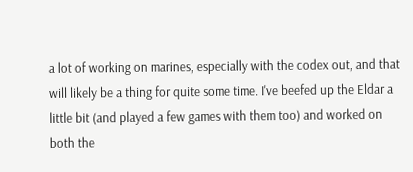a lot of working on marines, especially with the codex out, and that will likely be a thing for quite some time. I've beefed up the Eldar a little bit (and played a few games with them too) and worked on both the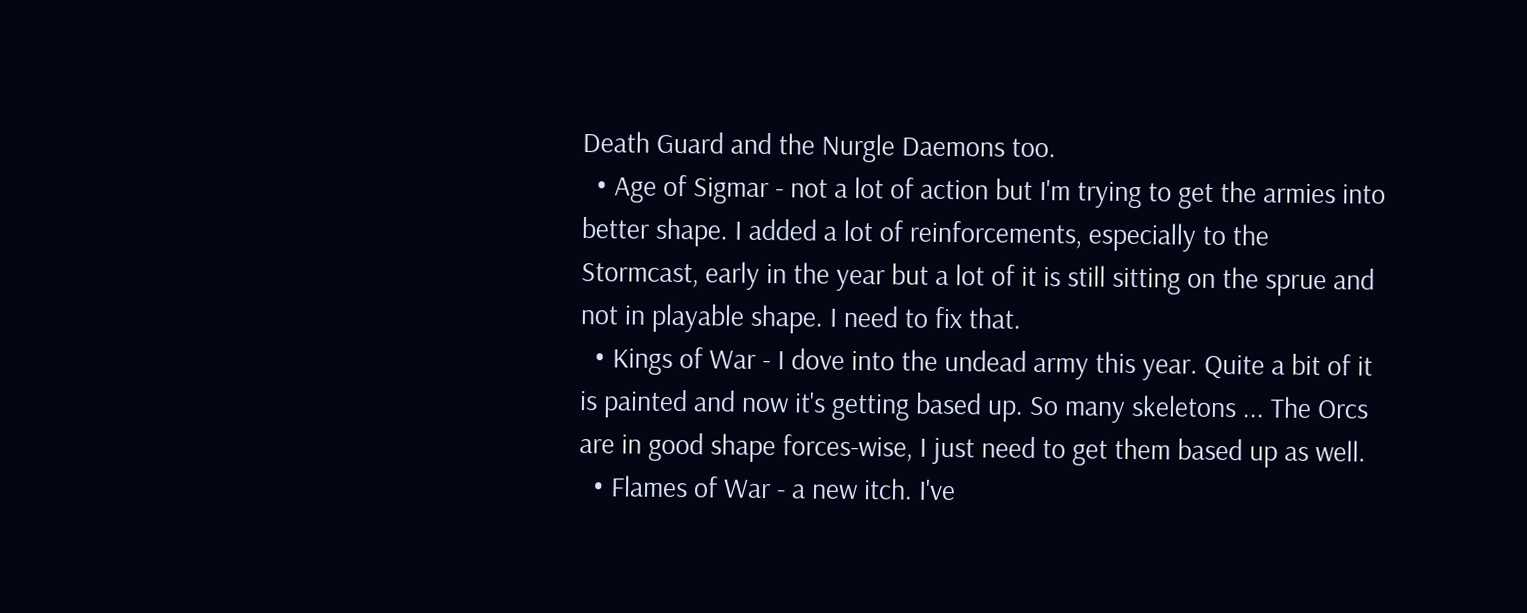Death Guard and the Nurgle Daemons too.
  • Age of Sigmar - not a lot of action but I'm trying to get the armies into better shape. I added a lot of reinforcements, especially to the Stormcast, early in the year but a lot of it is still sitting on the sprue and not in playable shape. I need to fix that.
  • Kings of War - I dove into the undead army this year. Quite a bit of it is painted and now it's getting based up. So many skeletons ... The Orcs are in good shape forces-wise, I just need to get them based up as well.
  • Flames of War - a new itch. I've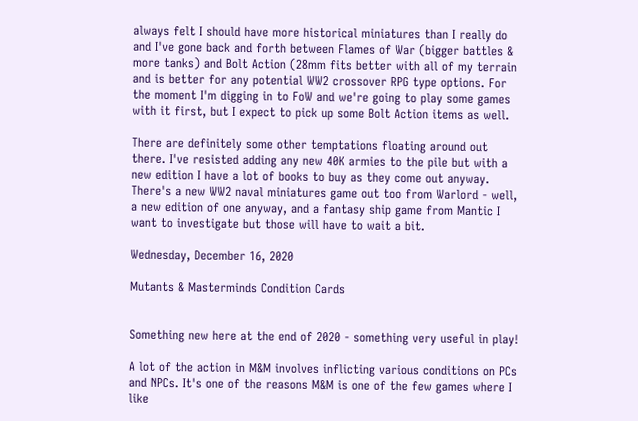always felt I should have more historical miniatures than I really do and I've gone back and forth between Flames of War (bigger battles & more tanks) and Bolt Action (28mm fits better with all of my terrain and is better for any potential WW2 crossover RPG type options. For the moment I'm digging in to FoW and we're going to play some games with it first, but I expect to pick up some Bolt Action items as well.

There are definitely some other temptations floating around out there. I've resisted adding any new 40K armies to the pile but with a new edition I have a lot of books to buy as they come out anyway. There's a new WW2 naval miniatures game out too from Warlord - well, a new edition of one anyway, and a fantasy ship game from Mantic I want to investigate but those will have to wait a bit.

Wednesday, December 16, 2020

Mutants & Masterminds Condition Cards


Something new here at the end of 2020 - something very useful in play!

A lot of the action in M&M involves inflicting various conditions on PCs and NPCs. It's one of the reasons M&M is one of the few games where I like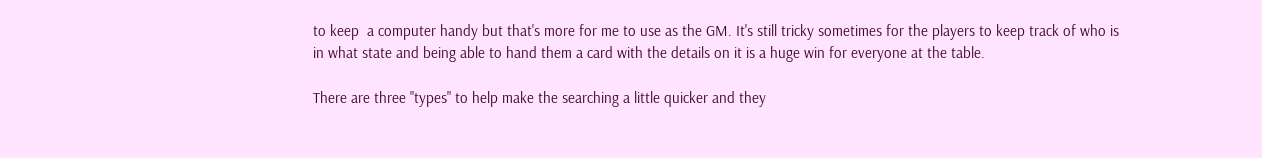to keep  a computer handy but that's more for me to use as the GM. It's still tricky sometimes for the players to keep track of who is in what state and being able to hand them a card with the details on it is a huge win for everyone at the table.

There are three "types" to help make the searching a little quicker and they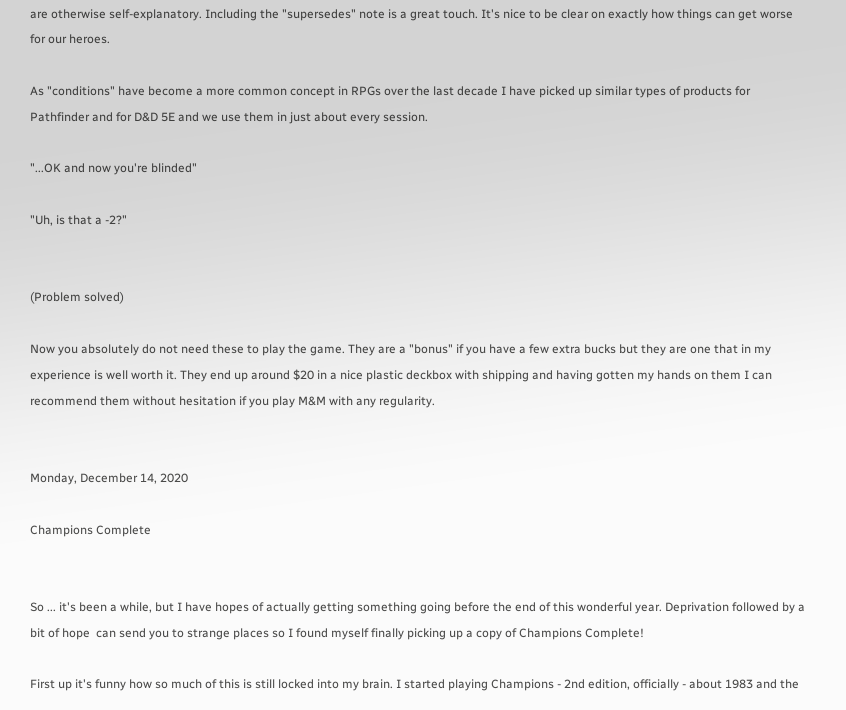are otherwise self-explanatory. Including the "supersedes" note is a great touch. It's nice to be clear on exactly how things can get worse for our heroes.

As "conditions" have become a more common concept in RPGs over the last decade I have picked up similar types of products for Pathfinder and for D&D 5E and we use them in just about every session.

"...OK and now you're blinded"

"Uh, is that a -2?"


(Problem solved)

Now you absolutely do not need these to play the game. They are a "bonus" if you have a few extra bucks but they are one that in my experience is well worth it. They end up around $20 in a nice plastic deckbox with shipping and having gotten my hands on them I can recommend them without hesitation if you play M&M with any regularity.


Monday, December 14, 2020

Champions Complete


So ... it's been a while, but I have hopes of actually getting something going before the end of this wonderful year. Deprivation followed by a bit of hope  can send you to strange places so I found myself finally picking up a copy of Champions Complete!

First up it's funny how so much of this is still locked into my brain. I started playing Champions - 2nd edition, officially - about 1983 and the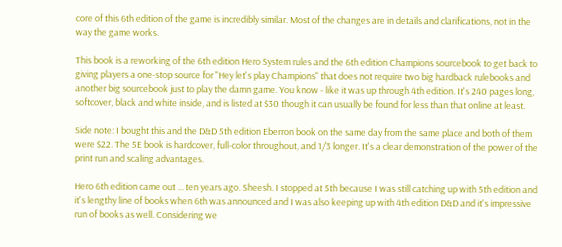core of this 6th edition of the game is incredibly similar. Most of the changes are in details and clarifications, not in the way the game works.

This book is a reworking of the 6th edition Hero System rules and the 6th edition Champions sourcebook to get back to giving players a one-stop source for "Hey let's play Champions" that does not require two big hardback rulebooks and another big sourcebook just to play the damn game. You know - like it was up through 4th edition. It's 240 pages long, softcover, black and white inside, and is listed at $30 though it can usually be found for less than that online at least.

Side note: I bought this and the D&D 5th edition Eberron book on the same day from the same place and both of them were $22. The 5E book is hardcover, full-color throughout, and 1/3 longer. It's a clear demonstration of the power of the print run and scaling advantages.

Hero 6th edition came out ... ten years ago. Sheesh. I stopped at 5th because I was still catching up with 5th edition and it's lengthy line of books when 6th was announced and I was also keeping up with 4th edition D&D and it's impressive run of books as well. Considering we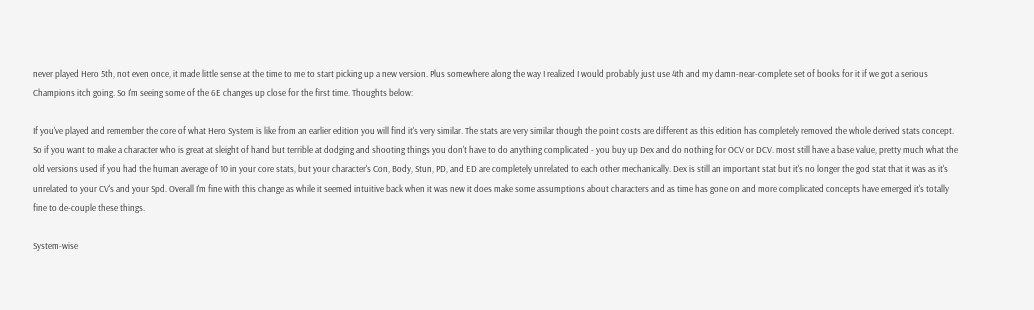never played Hero 5th, not even once, it made little sense at the time to me to start picking up a new version. Plus somewhere along the way I realized I would probably just use 4th and my damn-near-complete set of books for it if we got a serious Champions itch going. So I'm seeing some of the 6E changes up close for the first time. Thoughts below:

If you've played and remember the core of what Hero System is like from an earlier edition you will find it's very similar. The stats are very similar though the point costs are different as this edition has completely removed the whole derived stats concept. So if you want to make a character who is great at sleight of hand but terrible at dodging and shooting things you don't have to do anything complicated - you buy up Dex and do nothing for OCV or DCV. most still have a base value, pretty much what the old versions used if you had the human average of 10 in your core stats, but your character's Con, Body, Stun, PD, and ED are completely unrelated to each other mechanically. Dex is still an important stat but it's no longer the god stat that it was as it's unrelated to your CV's and your Spd. Overall I'm fine with this change as while it seemed intuitive back when it was new it does make some assumptions about characters and as time has gone on and more complicated concepts have emerged it's totally fine to de-couple these things.

System-wise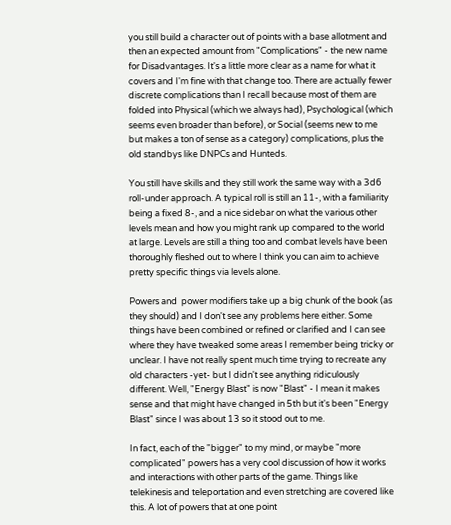you still build a character out of points with a base allotment and then an expected amount from "Complications" - the new name for Disadvantages. It's a little more clear as a name for what it covers and I'm fine with that change too. There are actually fewer discrete complications than I recall because most of them are folded into Physical (which we always had), Psychological (which seems even broader than before), or Social (seems new to me but makes a ton of sense as a category) complications, plus the old standbys like DNPCs and Hunteds.

You still have skills and they still work the same way with a 3d6 roll-under approach. A typical roll is still an 11-, with a familiarity being a fixed 8-, and a nice sidebar on what the various other levels mean and how you might rank up compared to the world at large. Levels are still a thing too and combat levels have been thoroughly fleshed out to where I think you can aim to achieve pretty specific things via levels alone.

Powers and  power modifiers take up a big chunk of the book (as they should) and I don't see any problems here either. Some things have been combined or refined or clarified and I can see where they have tweaked some areas I remember being tricky or unclear. I have not really spent much time trying to recreate any old characters -yet- but I didn't see anything ridiculously different. Well, "Energy Blast" is now "Blast" - I mean it makes sense and that might have changed in 5th but it's been "Energy Blast" since I was about 13 so it stood out to me.

In fact, each of the "bigger" to my mind, or maybe "more complicated" powers has a very cool discussion of how it works and interactions with other parts of the game. Things like telekinesis and teleportation and even stretching are covered like this. A lot of powers that at one point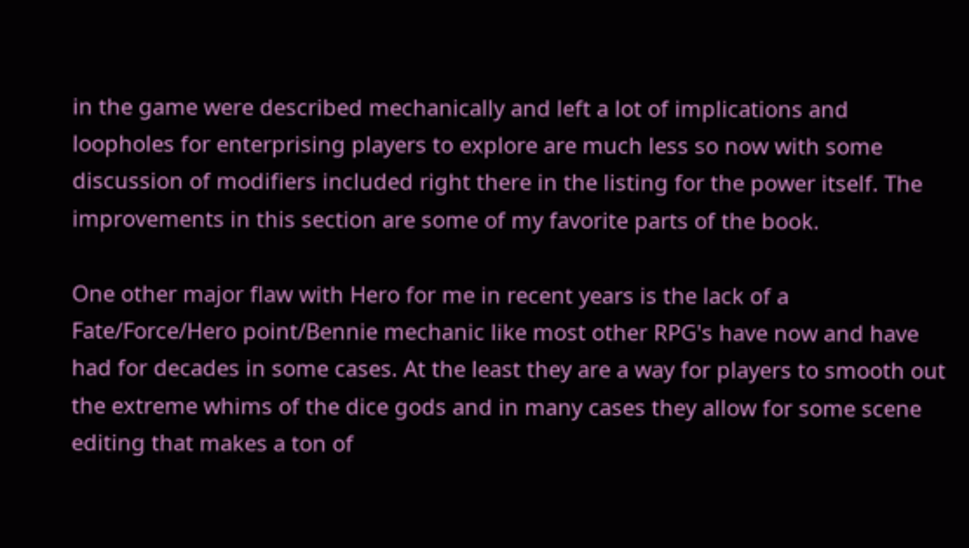in the game were described mechanically and left a lot of implications and loopholes for enterprising players to explore are much less so now with some discussion of modifiers included right there in the listing for the power itself. The improvements in this section are some of my favorite parts of the book.

One other major flaw with Hero for me in recent years is the lack of a Fate/Force/Hero point/Bennie mechanic like most other RPG's have now and have had for decades in some cases. At the least they are a way for players to smooth out the extreme whims of the dice gods and in many cases they allow for some scene editing that makes a ton of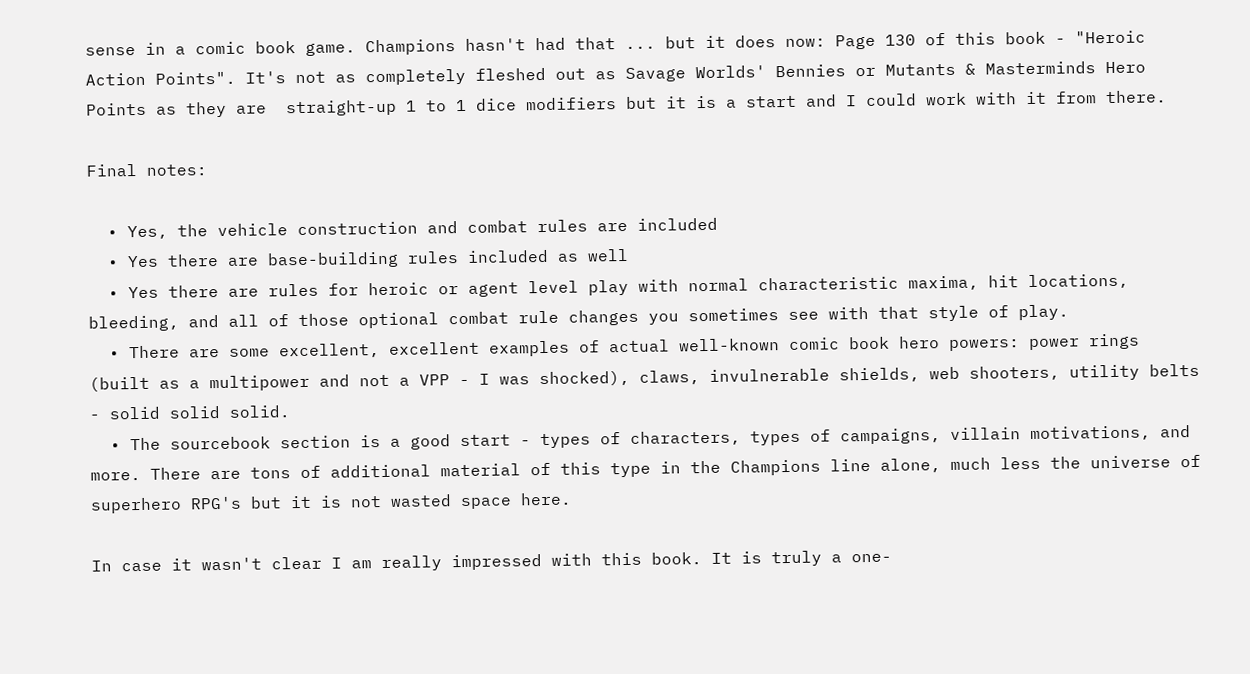sense in a comic book game. Champions hasn't had that ... but it does now: Page 130 of this book - "Heroic Action Points". It's not as completely fleshed out as Savage Worlds' Bennies or Mutants & Masterminds Hero Points as they are  straight-up 1 to 1 dice modifiers but it is a start and I could work with it from there.

Final notes:

  • Yes, the vehicle construction and combat rules are included
  • Yes there are base-building rules included as well
  • Yes there are rules for heroic or agent level play with normal characteristic maxima, hit locations, bleeding, and all of those optional combat rule changes you sometimes see with that style of play.
  • There are some excellent, excellent examples of actual well-known comic book hero powers: power rings (built as a multipower and not a VPP - I was shocked), claws, invulnerable shields, web shooters, utility belts - solid solid solid.
  • The sourcebook section is a good start - types of characters, types of campaigns, villain motivations, and more. There are tons of additional material of this type in the Champions line alone, much less the universe of superhero RPG's but it is not wasted space here.

In case it wasn't clear I am really impressed with this book. It is truly a one-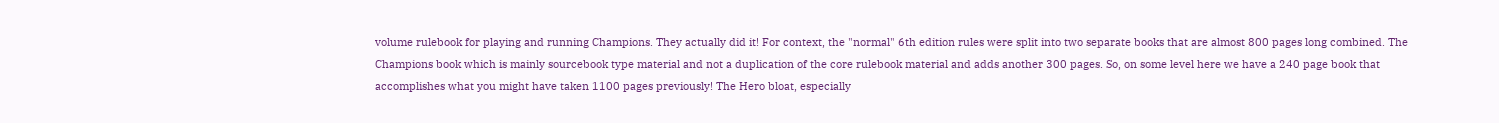volume rulebook for playing and running Champions. They actually did it! For context, the "normal" 6th edition rules were split into two separate books that are almost 800 pages long combined. The Champions book which is mainly sourcebook type material and not a duplication of the core rulebook material and adds another 300 pages. So, on some level here we have a 240 page book that accomplishes what you might have taken 1100 pages previously! The Hero bloat, especially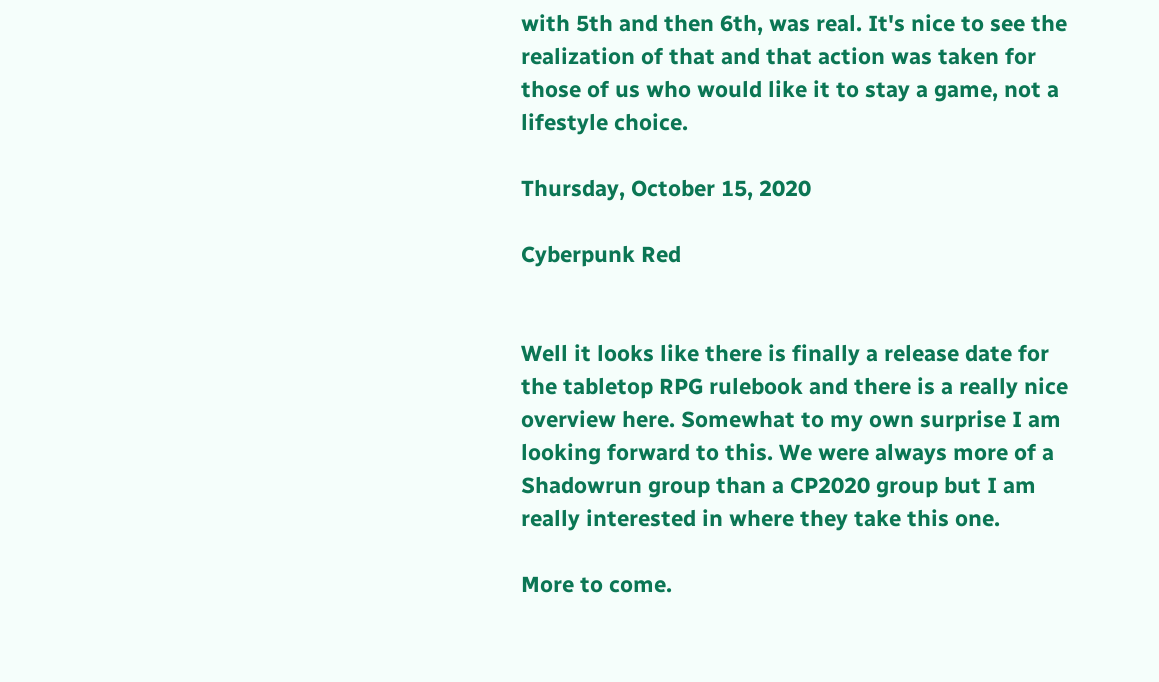with 5th and then 6th, was real. It's nice to see the realization of that and that action was taken for those of us who would like it to stay a game, not a lifestyle choice.

Thursday, October 15, 2020

Cyberpunk Red


Well it looks like there is finally a release date for the tabletop RPG rulebook and there is a really nice overview here. Somewhat to my own surprise I am looking forward to this. We were always more of a Shadowrun group than a CP2020 group but I am really interested in where they take this one.

More to come.